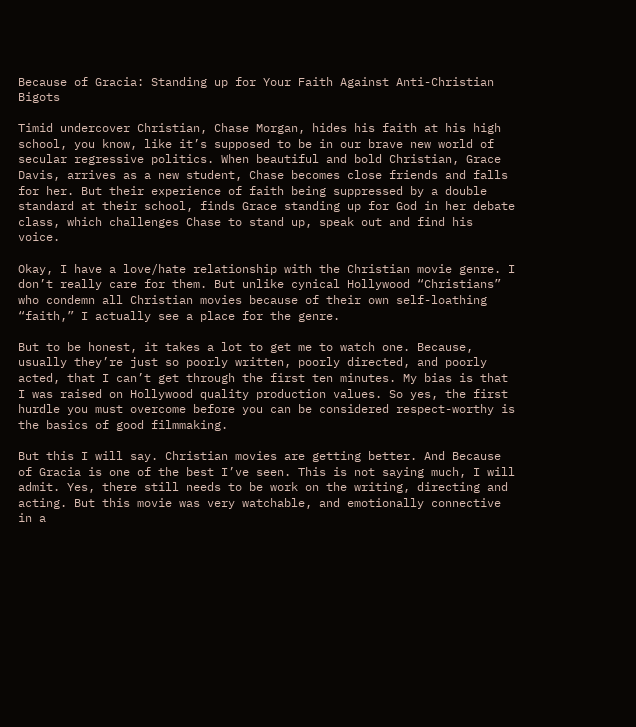Because of Gracia: Standing up for Your Faith Against Anti-Christian Bigots

Timid undercover Christian, Chase Morgan, hides his faith at his high school, you know, like it’s supposed to be in our brave new world of secular regressive politics. When beautiful and bold Christian, Grace Davis, arrives as a new student, Chase becomes close friends and falls for her. But their experience of faith being suppressed by a double standard at their school, finds Grace standing up for God in her debate class, which challenges Chase to stand up, speak out and find his voice.

Okay, I have a love/hate relationship with the Christian movie genre. I don’t really care for them. But unlike cynical Hollywood “Christians” who condemn all Christian movies because of their own self-loathing “faith,” I actually see a place for the genre.

But to be honest, it takes a lot to get me to watch one. Because, usually they’re just so poorly written, poorly directed, and poorly acted, that I can’t get through the first ten minutes. My bias is that I was raised on Hollywood quality production values. So yes, the first hurdle you must overcome before you can be considered respect-worthy is the basics of good filmmaking.

But this I will say. Christian movies are getting better. And Because of Gracia is one of the best I’ve seen. This is not saying much, I will admit. Yes, there still needs to be work on the writing, directing and acting. But this movie was very watchable, and emotionally connective in a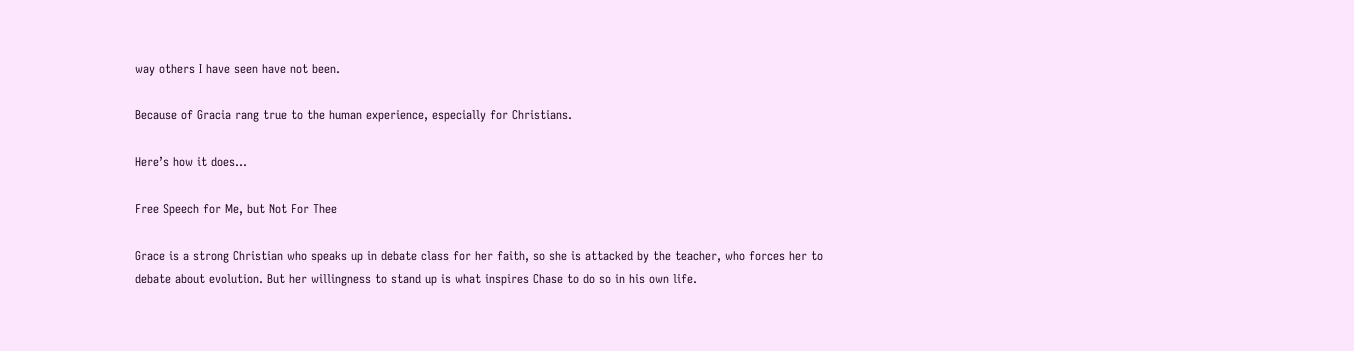way others I have seen have not been.

Because of Gracia rang true to the human experience, especially for Christians.

Here’s how it does…

Free Speech for Me, but Not For Thee

Grace is a strong Christian who speaks up in debate class for her faith, so she is attacked by the teacher, who forces her to debate about evolution. But her willingness to stand up is what inspires Chase to do so in his own life.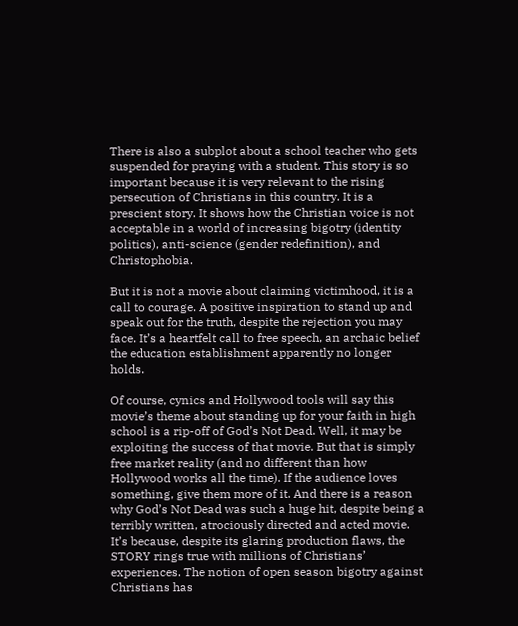There is also a subplot about a school teacher who gets suspended for praying with a student. This story is so important because it is very relevant to the rising persecution of Christians in this country. It is a prescient story. It shows how the Christian voice is not acceptable in a world of increasing bigotry (identity politics), anti-science (gender redefinition), and Christophobia.

But it is not a movie about claiming victimhood, it is a call to courage. A positive inspiration to stand up and speak out for the truth, despite the rejection you may face. It’s a heartfelt call to free speech, an archaic belief the education establishment apparently no longer holds.

Of course, cynics and Hollywood tools will say this movie’s theme about standing up for your faith in high school is a rip-off of God’s Not Dead. Well, it may be exploiting the success of that movie. But that is simply free market reality (and no different than how Hollywood works all the time). If the audience loves something, give them more of it. And there is a reason why God’s Not Dead was such a huge hit, despite being a terribly written, atrociously directed and acted movie. It’s because, despite its glaring production flaws, the STORY rings true with millions of Christians’ experiences. The notion of open season bigotry against Christians has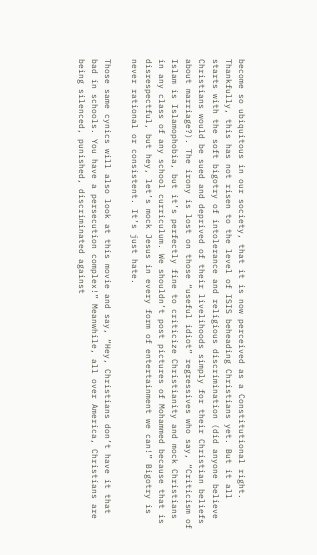become so ubiquitous in our society, that it is now perceived as a Constitutional right. Thankfully, this has not risen to the level of ISIS beheading Christians yet. But it all starts with the soft bigotry of intolerance and religious discrimination (did anyone believe Christians would be sued and deprived of their livelihoods simply for their Christian beliefs about marriage?). The irony is lost on those “useful idiot” regressives who say, “Criticism of Islam is Islamophobia, but it’s perfectly fine to criticize Christianity and mock Christians in any class of any school curriculum. We shouldn’t post pictures of Mohammed because that is disrespectful, but hey, let’s mock Jesus in every form of entertainment we can!” Bigotry is never rational or consistent. It’s just hate.

Those same cynics will also look at this movie and say, “Hey, Christians don’t have it that bad in schools. You have a persecution complex!” Meanwhile, all over America, Christians are being silenced, punished, discriminated against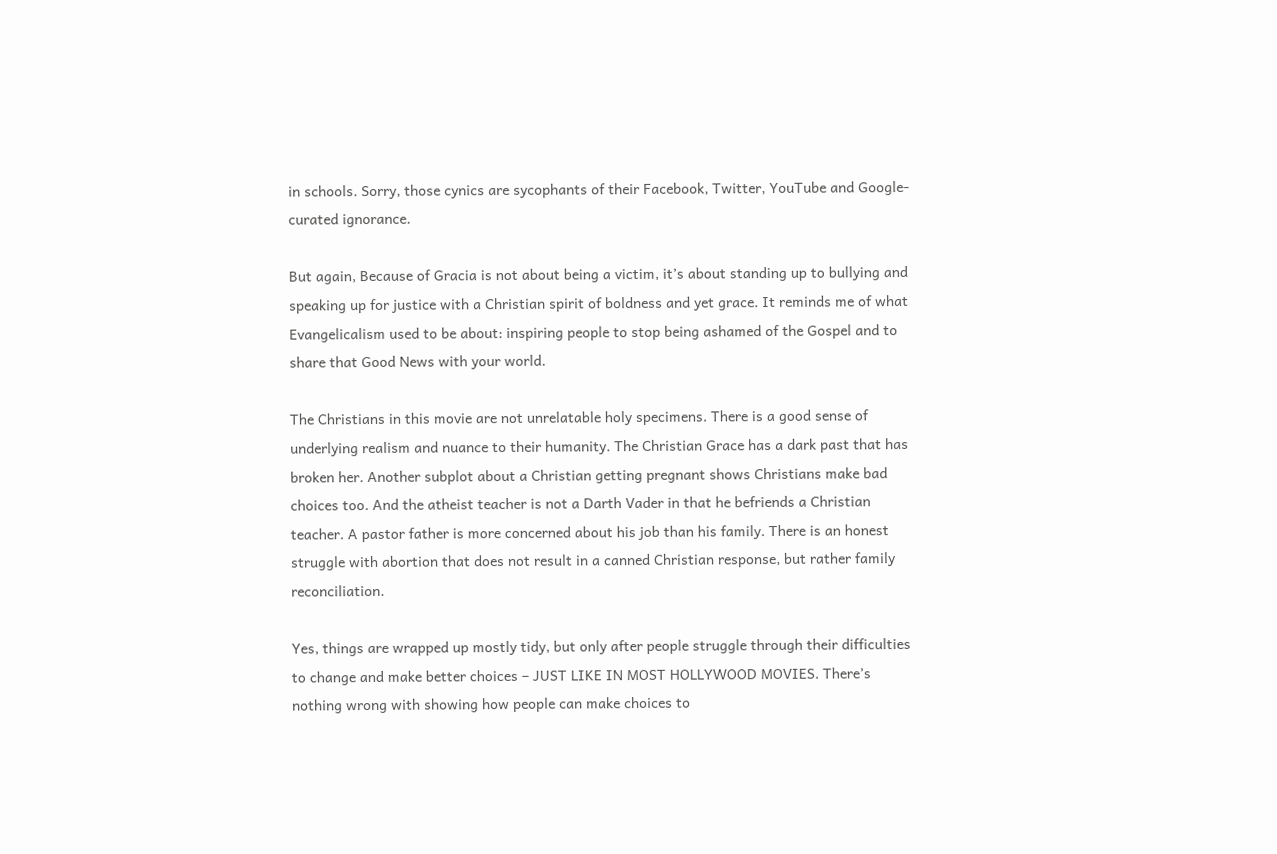in schools. Sorry, those cynics are sycophants of their Facebook, Twitter, YouTube and Google-curated ignorance.

But again, Because of Gracia is not about being a victim, it’s about standing up to bullying and speaking up for justice with a Christian spirit of boldness and yet grace. It reminds me of what Evangelicalism used to be about: inspiring people to stop being ashamed of the Gospel and to share that Good News with your world.

The Christians in this movie are not unrelatable holy specimens. There is a good sense of underlying realism and nuance to their humanity. The Christian Grace has a dark past that has broken her. Another subplot about a Christian getting pregnant shows Christians make bad choices too. And the atheist teacher is not a Darth Vader in that he befriends a Christian teacher. A pastor father is more concerned about his job than his family. There is an honest struggle with abortion that does not result in a canned Christian response, but rather family reconciliation.

Yes, things are wrapped up mostly tidy, but only after people struggle through their difficulties to change and make better choices – JUST LIKE IN MOST HOLLYWOOD MOVIES. There’s nothing wrong with showing how people can make choices to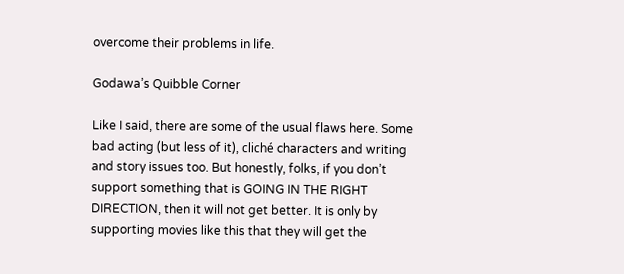overcome their problems in life.

Godawa’s Quibble Corner

Like I said, there are some of the usual flaws here. Some bad acting (but less of it), cliché characters and writing and story issues too. But honestly, folks, if you don’t support something that is GOING IN THE RIGHT DIRECTION, then it will not get better. It is only by supporting movies like this that they will get the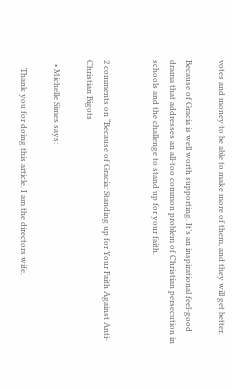votes and money to be able to make more of them, and they will get better.

Because of Gracia is well worth supporting. It’s an inspirational feel-good drama that addresses an all-too common problem of Christian persecution in schools and the challenge to stand up for your faith.


2 comments on “Because of Gracia: Standing up for Your Faith Against Anti-Christian Bigots

  • Michelle Simes says:

    Thank you for doing this article. I am the directors wife.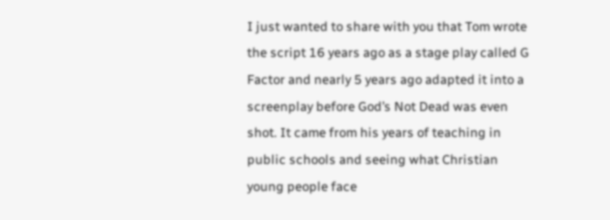I just wanted to share with you that Tom wrote the script 16 years ago as a stage play called G Factor and nearly 5 years ago adapted it into a screenplay before God’s Not Dead was even shot. It came from his years of teaching in public schools and seeing what Christian young people face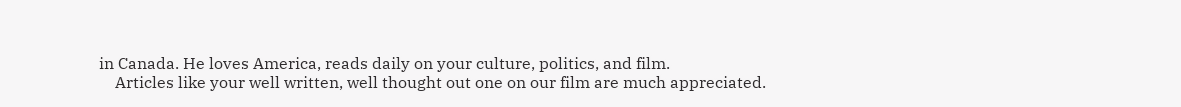in Canada. He loves America, reads daily on your culture, politics, and film.
    Articles like your well written, well thought out one on our film are much appreciated.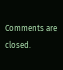Comments are closed.